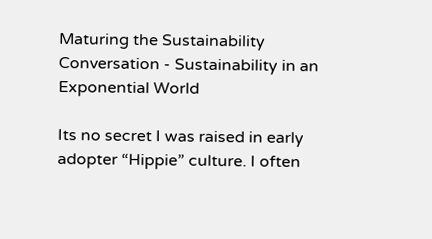Maturing the Sustainability Conversation - Sustainability in an Exponential World

Its no secret I was raised in early adopter “Hippie” culture. I often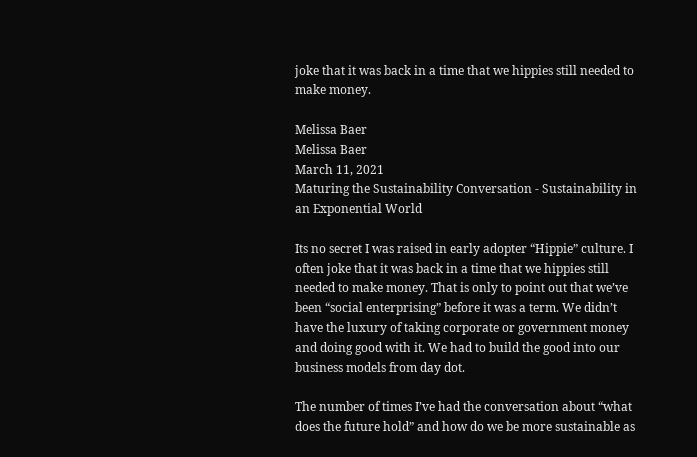joke that it was back in a time that we hippies still needed to make money.

Melissa Baer
Melissa Baer
March 11, 2021
Maturing the Sustainability Conversation - Sustainability in an Exponential World

Its no secret I was raised in early adopter “Hippie” culture. I often joke that it was back in a time that we hippies still needed to make money. That is only to point out that we’ve been “social enterprising” before it was a term. We didn’t have the luxury of taking corporate or government money and doing good with it. We had to build the good into our business models from day dot.

The number of times I’ve had the conversation about “what does the future hold” and how do we be more sustainable as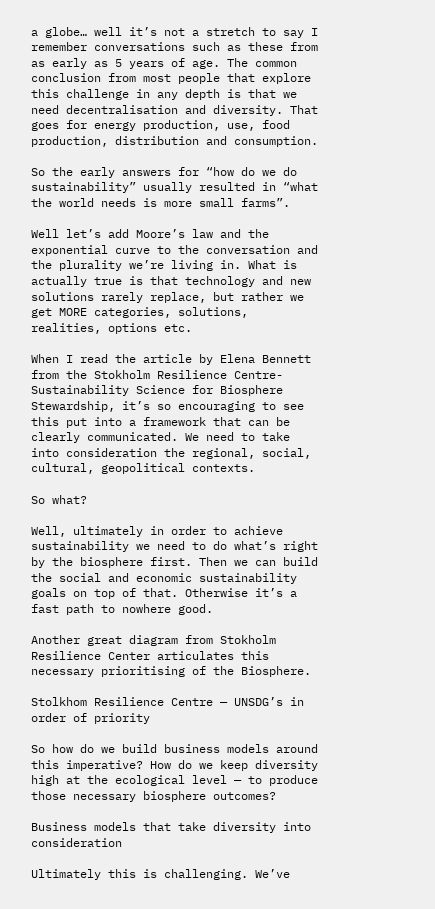a globe… well it’s not a stretch to say I remember conversations such as these from as early as 5 years of age. The common conclusion from most people that explore this challenge in any depth is that we need decentralisation and diversity. That goes for energy production, use, food production, distribution and consumption.

So the early answers for “how do we do sustainability” usually resulted in “what the world needs is more small farms”.

Well let’s add Moore’s law and the exponential curve to the conversation and the plurality we’re living in. What is actually true is that technology and new solutions rarely replace, but rather we get MORE categories, solutions, realities, options etc.

When I read the article by Elena Bennett from the Stokholm Resilience Centre- Sustainability Science for Biosphere Stewardship, it’s so encouraging to see this put into a framework that can be clearly communicated. We need to take into consideration the regional, social, cultural, geopolitical contexts.

So what?

Well, ultimately in order to achieve sustainability we need to do what’s right by the biosphere first. Then we can build the social and economic sustainability goals on top of that. Otherwise it’s a fast path to nowhere good.

Another great diagram from Stokholm Resilience Center articulates this necessary prioritising of the Biosphere.

Stolkhom Resilience Centre — UNSDG’s in order of priority

So how do we build business models around this imperative? How do we keep diversity high at the ecological level — to produce those necessary biosphere outcomes?

Business models that take diversity into consideration

Ultimately this is challenging. We’ve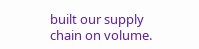built our supply chain on volume.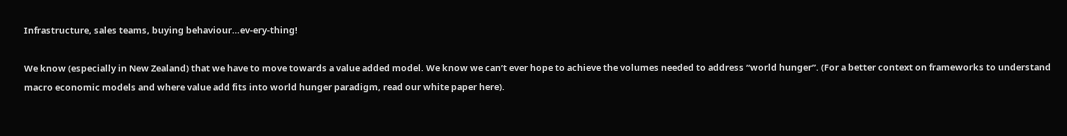Infrastructure, sales teams, buying behaviour…ev-ery-thing!

We know (especially in New Zealand) that we have to move towards a value added model. We know we can’t ever hope to achieve the volumes needed to address “world hunger”. (For a better context on frameworks to understand macro economic models and where value add fits into world hunger paradigm, read our white paper here).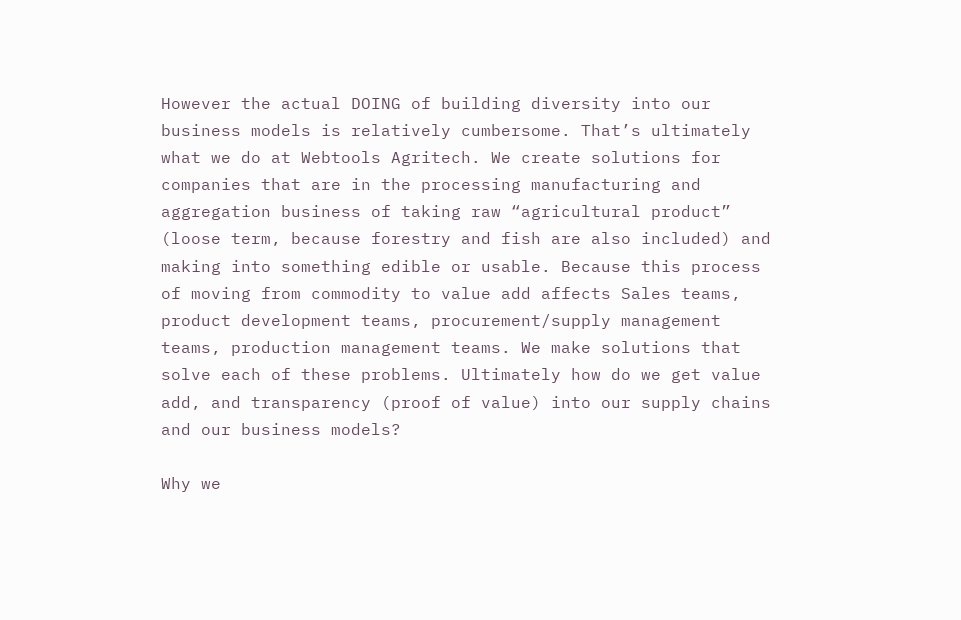However the actual DOING of building diversity into our business models is relatively cumbersome. That’s ultimately what we do at Webtools Agritech. We create solutions for companies that are in the processing manufacturing and aggregation business of taking raw “agricultural product” (loose term, because forestry and fish are also included) and making into something edible or usable. Because this process of moving from commodity to value add affects Sales teams, product development teams, procurement/supply management teams, production management teams. We make solutions that solve each of these problems. Ultimately how do we get value add, and transparency (proof of value) into our supply chains and our business models?

Why we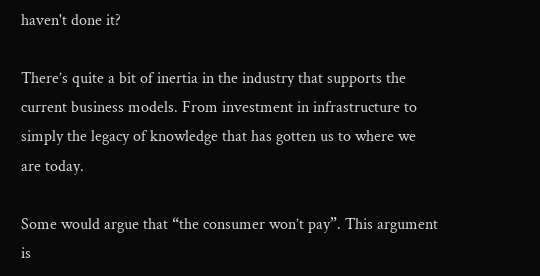haven't done it?

There’s quite a bit of inertia in the industry that supports the current business models. From investment in infrastructure to simply the legacy of knowledge that has gotten us to where we are today.

Some would argue that “the consumer won’t pay”. This argument is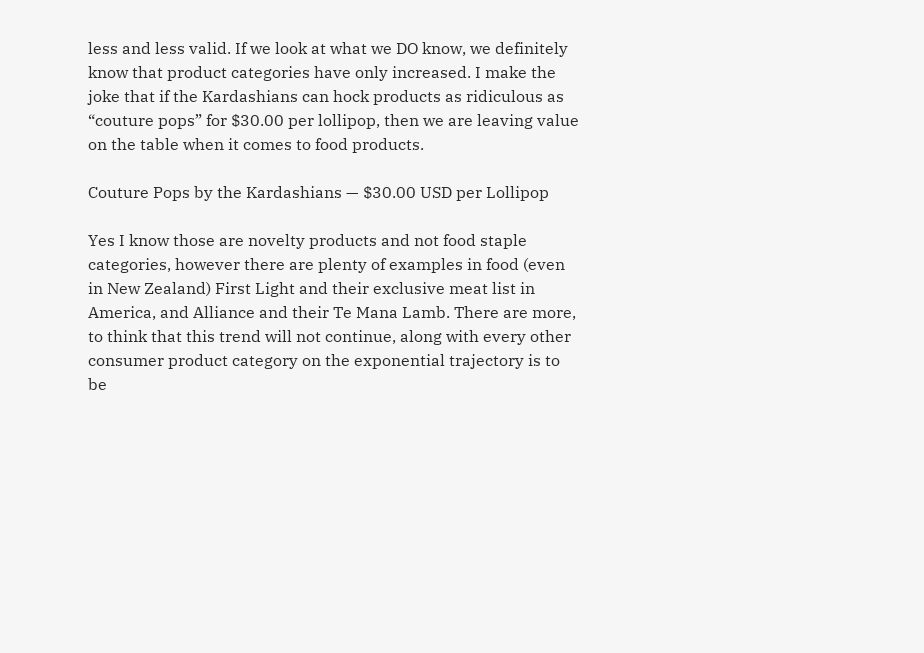less and less valid. If we look at what we DO know, we definitely know that product categories have only increased. I make the joke that if the Kardashians can hock products as ridiculous as “couture pops” for $30.00 per lollipop, then we are leaving value on the table when it comes to food products.

Couture Pops by the Kardashians — $30.00 USD per Lollipop

Yes I know those are novelty products and not food staple categories, however there are plenty of examples in food (even in New Zealand) First Light and their exclusive meat list in America, and Alliance and their Te Mana Lamb. There are more, to think that this trend will not continue, along with every other consumer product category on the exponential trajectory is to be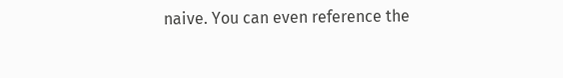naive. You can even reference the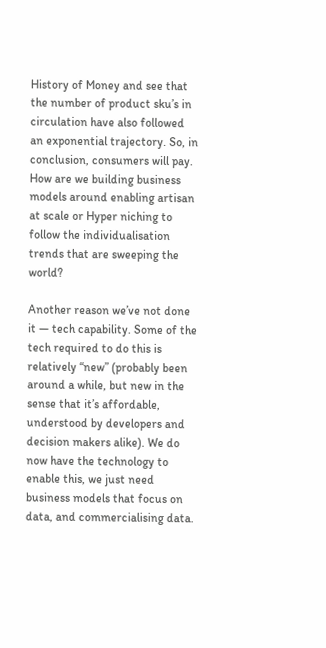History of Money and see that the number of product sku’s in circulation have also followed an exponential trajectory. So, in conclusion, consumers will pay. How are we building business models around enabling artisan at scale or Hyper niching to follow the individualisation trends that are sweeping the world?

Another reason we’ve not done it — tech capability. Some of the tech required to do this is relatively “new” (probably been around a while, but new in the sense that it’s affordable, understood by developers and decision makers alike). We do now have the technology to enable this, we just need business models that focus on data, and commercialising data.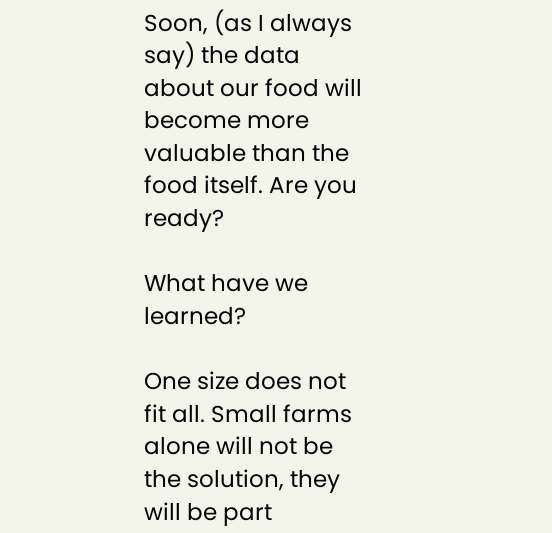Soon, (as I always say) the data about our food will become more valuable than the food itself. Are you ready?

What have we learned?

One size does not fit all. Small farms alone will not be the solution, they will be part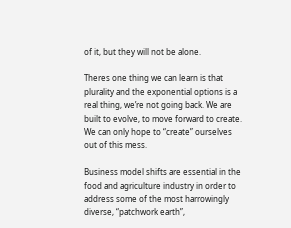of it, but they will not be alone.

Theres one thing we can learn is that plurality and the exponential options is a real thing, we’re not going back. We are built to evolve, to move forward to create. We can only hope to “create” ourselves out of this mess.

Business model shifts are essential in the food and agriculture industry in order to address some of the most harrowingly diverse, “patchwork earth”,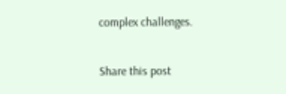complex challenges.

Share this post